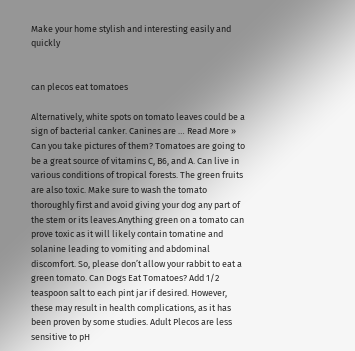Make your home stylish and interesting easily and quickly


can plecos eat tomatoes

Alternatively, white spots on tomato leaves could be a sign of bacterial canker. Canines are … Read More » Can you take pictures of them? Tomatoes are going to be a great source of vitamins C, B6, and A. Can live in various conditions of tropical forests. The green fruits are also toxic. Make sure to wash the tomato thoroughly first and avoid giving your dog any part of the stem or its leaves.Anything green on a tomato can prove toxic as it will likely contain tomatine and solanine leading to vomiting and abdominal discomfort. So, please don’t allow your rabbit to eat a green tomato. Can Dogs Eat Tomatoes? Add 1/2 teaspoon salt to each pint jar if desired. However, these may result in health complications, as it has been proven by some studies. Adult Plecos are less sensitive to pH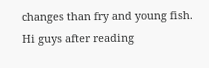changes than fry and young fish. Hi guys after reading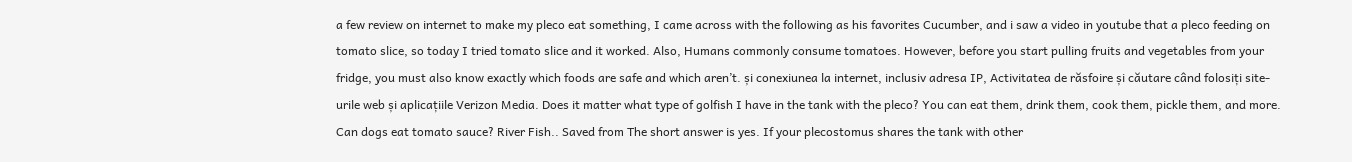a few review on internet to make my pleco eat something, I came across with the following as his favorites Cucumber, and i saw a video in youtube that a pleco feeding on tomato slice, so today I tried tomato slice and it worked. Also, Humans commonly consume tomatoes. However, before you start pulling fruits and vegetables from your fridge, you must also know exactly which foods are safe and which aren’t. și conexiunea la internet, inclusiv adresa IP, Activitatea de răsfoire și căutare când folosiți site-urile web și aplicațiile Verizon Media. Does it matter what type of golfish I have in the tank with the pleco? You can eat them, drink them, cook them, pickle them, and more. Can dogs eat tomato sauce? River Fish.. Saved from The short answer is yes. If your plecostomus shares the tank with other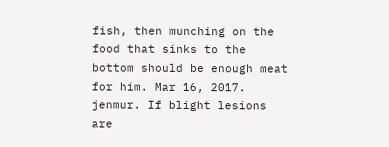fish, then munching on the food that sinks to the bottom should be enough meat for him. Mar 16, 2017. jenmur. If blight lesions are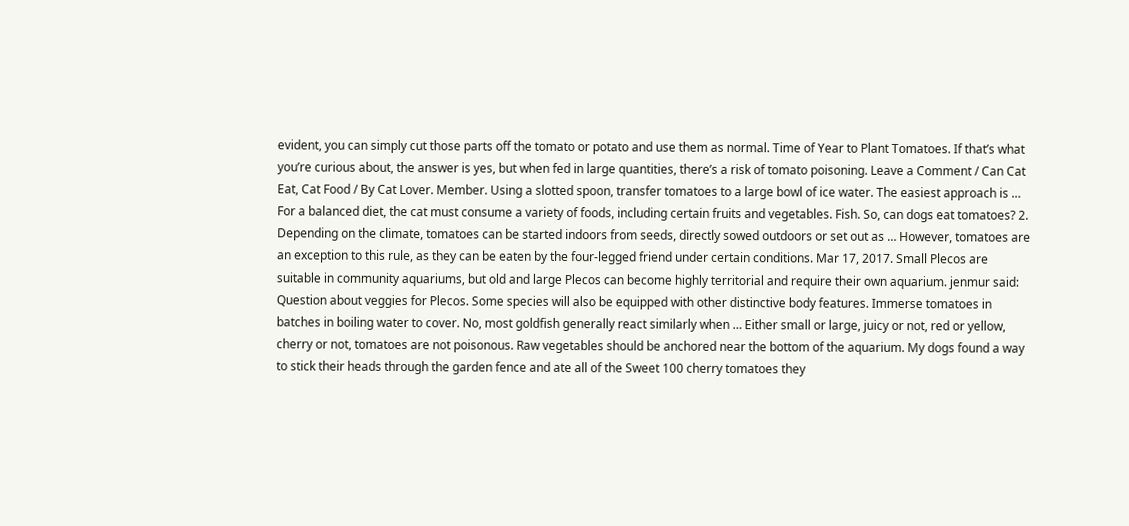evident, you can simply cut those parts off the tomato or potato and use them as normal. Time of Year to Plant Tomatoes. If that’s what you’re curious about, the answer is yes, but when fed in large quantities, there’s a risk of tomato poisoning. Leave a Comment / Can Cat Eat, Cat Food / By Cat Lover. Member. Using a slotted spoon, transfer tomatoes to a large bowl of ice water. The easiest approach is … For a balanced diet, the cat must consume a variety of foods, including certain fruits and vegetables. Fish. So, can dogs eat tomatoes? 2. Depending on the climate, tomatoes can be started indoors from seeds, directly sowed outdoors or set out as … However, tomatoes are an exception to this rule, as they can be eaten by the four-legged friend under certain conditions. Mar 17, 2017. Small Plecos are suitable in community aquariums, but old and large Plecos can become highly territorial and require their own aquarium. jenmur said: Question about veggies for Plecos. Some species will also be equipped with other distinctive body features. Immerse tomatoes in batches in boiling water to cover. No, most goldfish generally react similarly when … Either small or large, juicy or not, red or yellow, cherry or not, tomatoes are not poisonous. Raw vegetables should be anchored near the bottom of the aquarium. My dogs found a way to stick their heads through the garden fence and ate all of the Sweet 100 cherry tomatoes they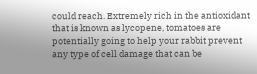could reach. Extremely rich in the antioxidant that is known as lycopene, tomatoes are potentially going to help your rabbit prevent any type of cell damage that can be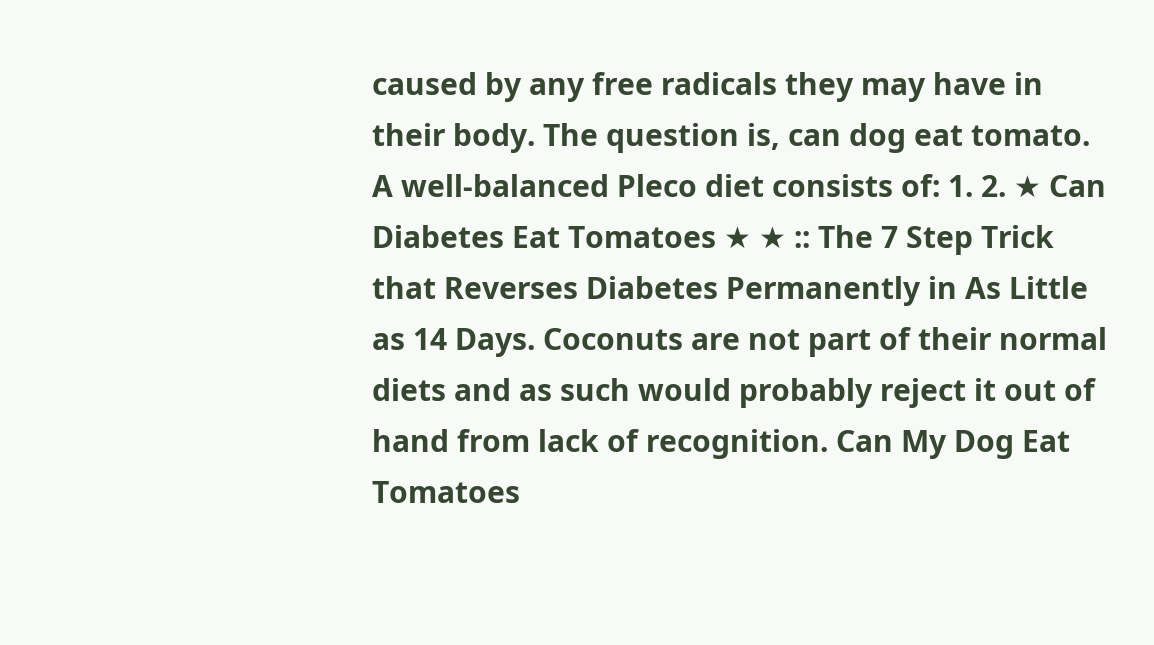caused by any free radicals they may have in their body. The question is, can dog eat tomato. A well-balanced Pleco diet consists of: 1. 2. ★ Can Diabetes Eat Tomatoes ★ ★ :: The 7 Step Trick that Reverses Diabetes Permanently in As Little as 14 Days. Coconuts are not part of their normal diets and as such would probably reject it out of hand from lack of recognition. Can My Dog Eat Tomatoes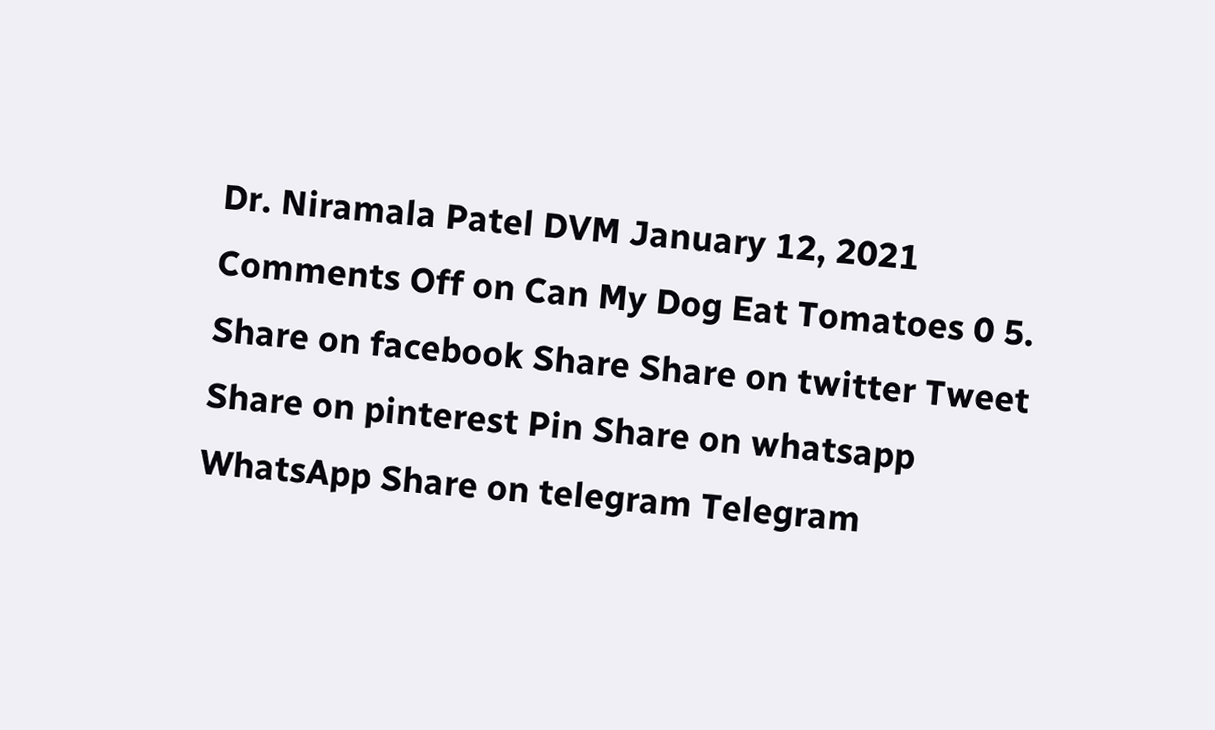Dr. Niramala Patel DVM January 12, 2021 Comments Off on Can My Dog Eat Tomatoes 0 5. Share on facebook Share Share on twitter Tweet Share on pinterest Pin Share on whatsapp WhatsApp Share on telegram Telegram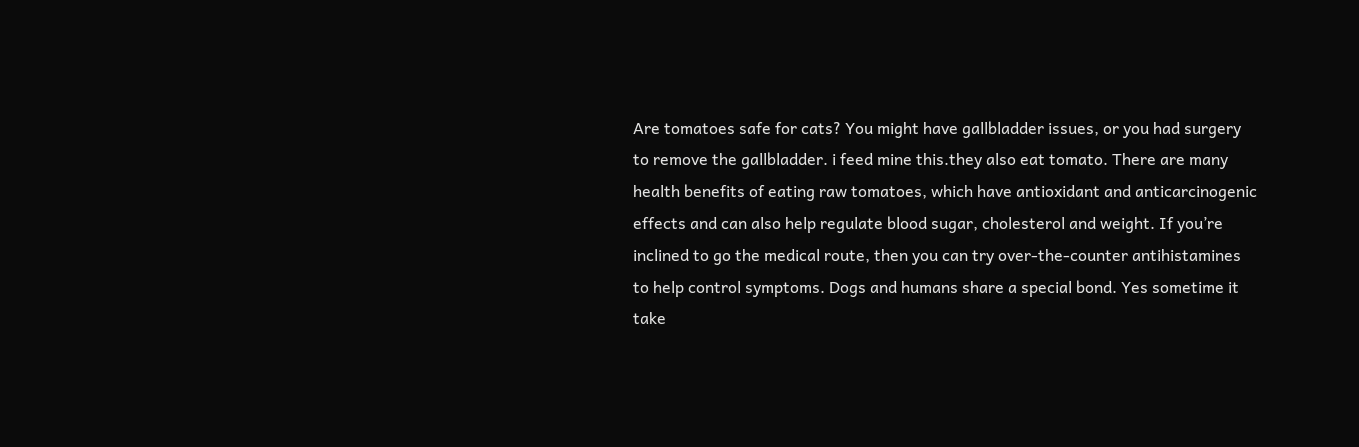Are tomatoes safe for cats? You might have gallbladder issues, or you had surgery to remove the gallbladder. i feed mine this.they also eat tomato. There are many health benefits of eating raw tomatoes, which have antioxidant and anticarcinogenic effects and can also help regulate blood sugar, cholesterol and weight. If you’re inclined to go the medical route, then you can try over-the-counter antihistamines to help control symptoms. Dogs and humans share a special bond. Yes sometime it take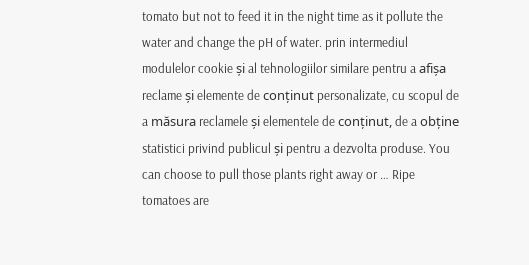tomato but not to feed it in the night time as it pollute the water and change the pH of water. prin intermediul modulelor cookie și al tehnologiilor similare pentru a afișa reclame și elemente de conținut personalizate, cu scopul de a măsura reclamele și elementele de conținut, de a obține statistici privind publicul și pentru a dezvolta produse. You can choose to pull those plants right away or … Ripe tomatoes are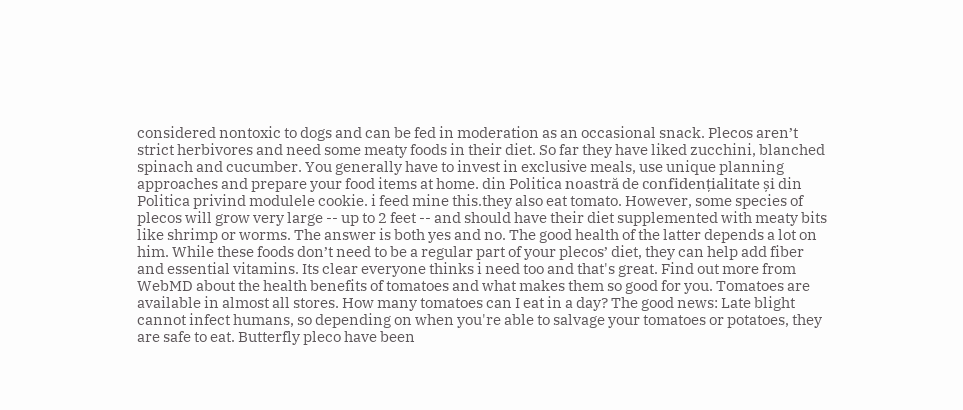considered nontoxic to dogs and can be fed in moderation as an occasional snack. Plecos aren’t strict herbivores and need some meaty foods in their diet. So far they have liked zucchini, blanched spinach and cucumber. You generally have to invest in exclusive meals, use unique planning approaches and prepare your food items at home. din Politica noastră de confidențialitate și din Politica privind modulele cookie. i feed mine this.they also eat tomato. However, some species of plecos will grow very large -- up to 2 feet -- and should have their diet supplemented with meaty bits like shrimp or worms. The answer is both yes and no. The good health of the latter depends a lot on him. While these foods don’t need to be a regular part of your plecos’ diet, they can help add fiber and essential vitamins. Its clear everyone thinks i need too and that's great. Find out more from WebMD about the health benefits of tomatoes and what makes them so good for you. Tomatoes are available in almost all stores. How many tomatoes can I eat in a day? The good news: Late blight cannot infect humans, so depending on when you're able to salvage your tomatoes or potatoes, they are safe to eat. Butterfly pleco have been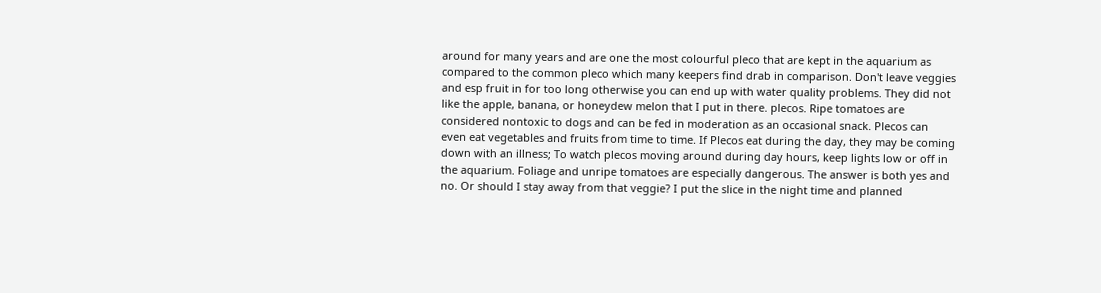around for many years and are one the most colourful pleco that are kept in the aquarium as compared to the common pleco which many keepers find drab in comparison. Don't leave veggies and esp fruit in for too long otherwise you can end up with water quality problems. They did not like the apple, banana, or honeydew melon that I put in there. plecos. Ripe tomatoes are considered nontoxic to dogs and can be fed in moderation as an occasional snack. Plecos can even eat vegetables and fruits from time to time. If Plecos eat during the day, they may be coming down with an illness; To watch plecos moving around during day hours, keep lights low or off in the aquarium. Foliage and unripe tomatoes are especially dangerous. The answer is both yes and no. Or should I stay away from that veggie? I put the slice in the night time and planned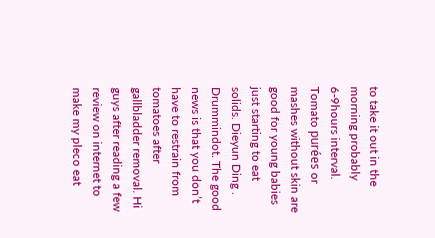to take it out in the morning probably 6-9hours interval. Tomato purées or mashes without skin are good for young babies just starting to eat solids. Dieyun Ding . Drummindot. The good news is that you don’t have to restrain from tomatoes after gallbladder removal. Hi guys after reading a few review on internet to make my pleco eat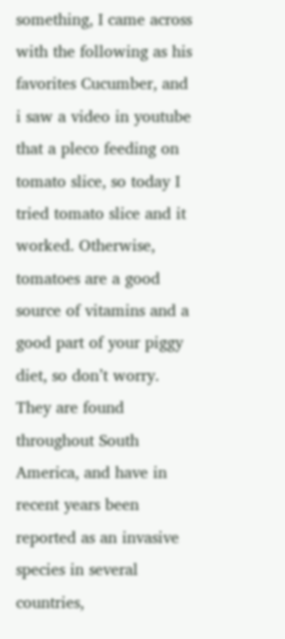something, I came across with the following as his favorites Cucumber, and i saw a video in youtube that a pleco feeding on tomato slice, so today I tried tomato slice and it worked. Otherwise, tomatoes are a good source of vitamins and a good part of your piggy diet, so don’t worry. They are found throughout South America, and have in recent years been reported as an invasive species in several countries,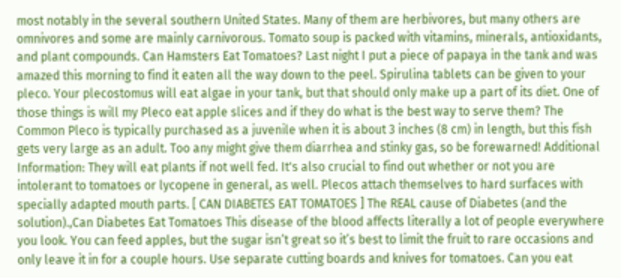most notably in the several southern United States. Many of them are herbivores, but many others are omnivores and some are mainly carnivorous. Tomato soup is packed with vitamins, minerals, antioxidants, and plant compounds. Can Hamsters Eat Tomatoes? Last night I put a piece of papaya in the tank and was amazed this morning to find it eaten all the way down to the peel. Spirulina tablets can be given to your pleco. Your plecostomus will eat algae in your tank, but that should only make up a part of its diet. One of those things is will my Pleco eat apple slices and if they do what is the best way to serve them? The Common Pleco is typically purchased as a juvenile when it is about 3 inches (8 cm) in length, but this fish gets very large as an adult. Too any might give them diarrhea and stinky gas, so be forewarned! Additional Information: They will eat plants if not well fed. It's also crucial to find out whether or not you are intolerant to tomatoes or lycopene in general, as well. Plecos attach themselves to hard surfaces with specially adapted mouth parts. [ CAN DIABETES EAT TOMATOES ] The REAL cause of Diabetes (and the solution).,Can Diabetes Eat Tomatoes This disease of the blood affects literally a lot of people everywhere you look. You can feed apples, but the sugar isn’t great so it’s best to limit the fruit to rare occasions and only leave it in for a couple hours. Use separate cutting boards and knives for tomatoes. Can you eat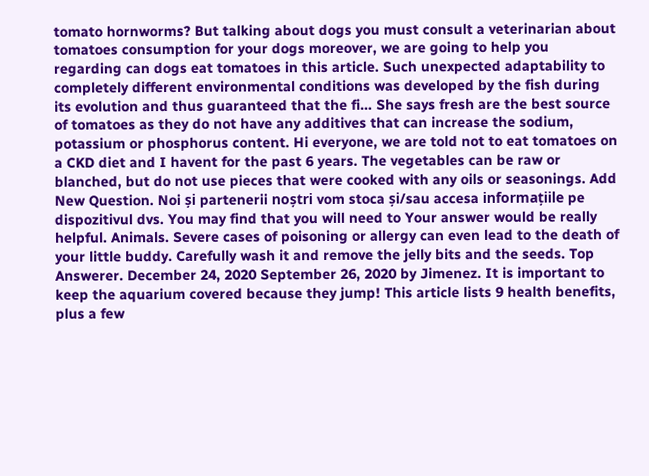tomato hornworms? But talking about dogs you must consult a veterinarian about tomatoes consumption for your dogs moreover, we are going to help you regarding can dogs eat tomatoes in this article. Such unexpected adaptability to completely different environmental conditions was developed by the fish during its evolution and thus guaranteed that the fi… She says fresh are the best source of tomatoes as they do not have any additives that can increase the sodium, potassium or phosphorus content. Hi everyone, we are told not to eat tomatoes on a CKD diet and I havent for the past 6 years. The vegetables can be raw or blanched, but do not use pieces that were cooked with any oils or seasonings. Add New Question. Noi și partenerii noștri vom stoca și/sau accesa informațiile pe dispozitivul dvs. You may find that you will need to Your answer would be really helpful. Animals. Severe cases of poisoning or allergy can even lead to the death of your little buddy. Carefully wash it and remove the jelly bits and the seeds. Top Answerer. December 24, 2020 September 26, 2020 by Jimenez. It is important to keep the aquarium covered because they jump! This article lists 9 health benefits, plus a few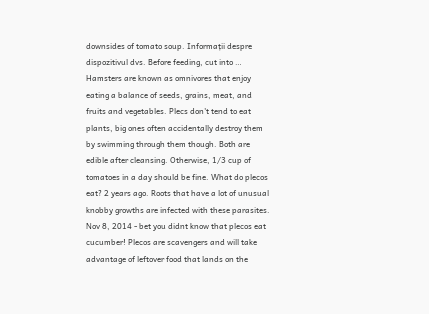downsides of tomato soup. Informații despre dispozitivul dvs. Before feeding, cut into … Hamsters are known as omnivores that enjoy eating a balance of seeds, grains, meat, and fruits and vegetables. Plecs don't tend to eat plants, big ones often accidentally destroy them by swimming through them though. Both are edible after cleansing. Otherwise, 1/3 cup of tomatoes in a day should be fine. What do plecos eat? 2 years ago. Roots that have a lot of unusual knobby growths are infected with these parasites. Nov 8, 2014 - bet you didnt know that plecos eat cucumber! Plecos are scavengers and will take advantage of leftover food that lands on the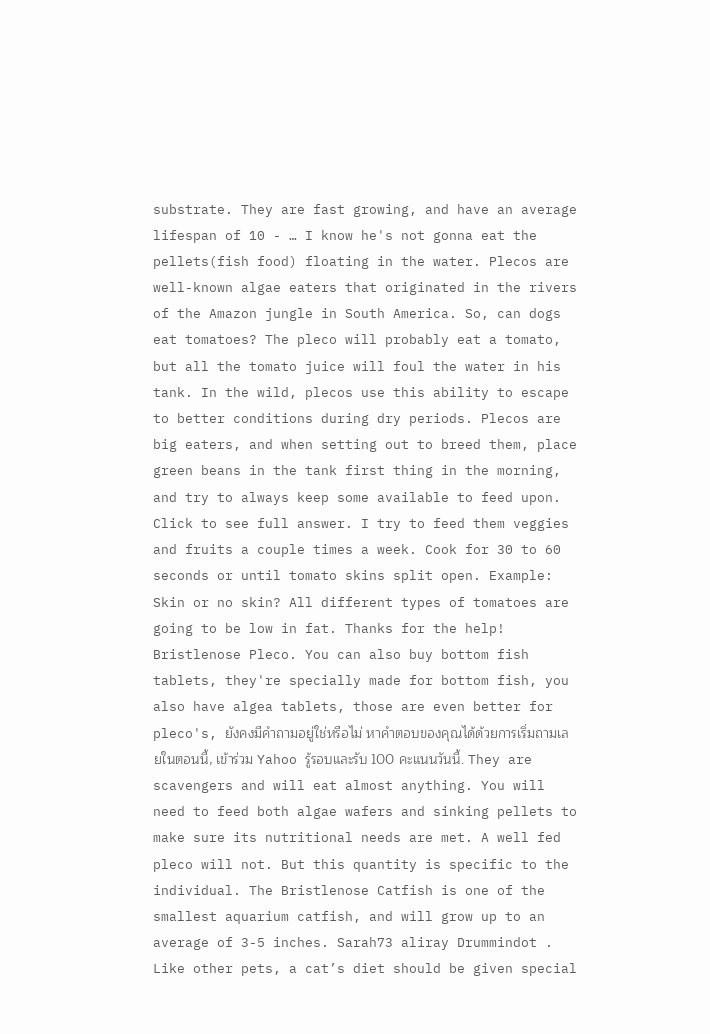substrate. They are fast growing, and have an average lifespan of 10 - … I know he's not gonna eat the pellets(fish food) floating in the water. Plecos are well-known algae eaters that originated in the rivers of the Amazon jungle in South America. So, can dogs eat tomatoes? The pleco will probably eat a tomato, but all the tomato juice will foul the water in his tank. In the wild, plecos use this ability to escape to better conditions during dry periods. Plecos are big eaters, and when setting out to breed them, place green beans in the tank first thing in the morning, and try to always keep some available to feed upon. Click to see full answer. I try to feed them veggies and fruits a couple times a week. Cook for 30 to 60 seconds or until tomato skins split open. Example: Skin or no skin? All different types of tomatoes are going to be low in fat. Thanks for the help! Bristlenose Pleco. You can also buy bottom fish tablets, they're specially made for bottom fish, you also have algea tablets, those are even better for pleco's, ยังคงมีคำถามอยู่ใช่หรือไม่ หาคำตอบของคุณได้ด้วยการเริ่มถามเลยในตอนนี้, เข้าร่วม Yahoo รู้รอบและรับ 100 คะแนนวันนี้. They are scavengers and will eat almost anything. You will need to feed both algae wafers and sinking pellets to make sure its nutritional needs are met. A well fed pleco will not. But this quantity is specific to the individual. The Bristlenose Catfish is one of the smallest aquarium catfish, and will grow up to an average of 3-5 inches. Sarah73 aliray Drummindot . Like other pets, a cat’s diet should be given special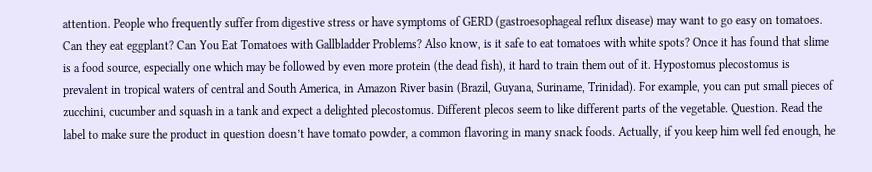attention. People who frequently suffer from digestive stress or have symptoms of GERD (gastroesophageal reflux disease) may want to go easy on tomatoes. Can they eat eggplant? Can You Eat Tomatoes with Gallbladder Problems? Also know, is it safe to eat tomatoes with white spots? Once it has found that slime is a food source, especially one which may be followed by even more protein (the dead fish), it hard to train them out of it. Hypostomus plecostomus is prevalent in tropical waters of central and South America, in Amazon River basin (Brazil, Guyana, Suriname, Trinidad). For example, you can put small pieces of zucchini, cucumber and squash in a tank and expect a delighted plecostomus. Different plecos seem to like different parts of the vegetable. Question. Read the label to make sure the product in question doesn’t have tomato powder, a common flavoring in many snack foods. Actually, if you keep him well fed enough, he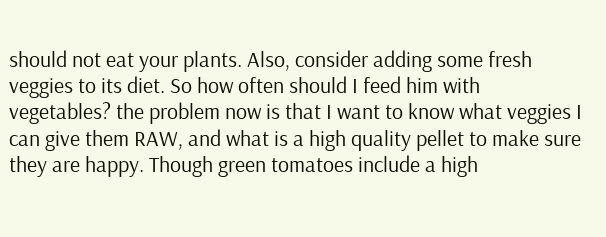should not eat your plants. Also, consider adding some fresh veggies to its diet. So how often should I feed him with vegetables? the problem now is that I want to know what veggies I can give them RAW, and what is a high quality pellet to make sure they are happy. Though green tomatoes include a high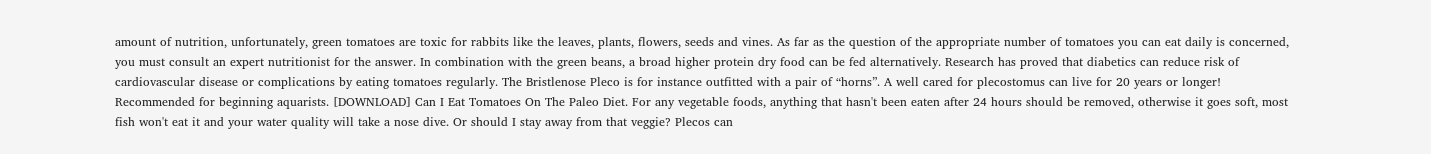amount of nutrition, unfortunately, green tomatoes are toxic for rabbits like the leaves, plants, flowers, seeds and vines. As far as the question of the appropriate number of tomatoes you can eat daily is concerned, you must consult an expert nutritionist for the answer. In combination with the green beans, a broad higher protein dry food can be fed alternatively. Research has proved that diabetics can reduce risk of cardiovascular disease or complications by eating tomatoes regularly. The Bristlenose Pleco is for instance outfitted with a pair of “horns”. A well cared for plecostomus can live for 20 years or longer! Recommended for beginning aquarists. [DOWNLOAD] Can I Eat Tomatoes On The Paleo Diet. For any vegetable foods, anything that hasn't been eaten after 24 hours should be removed, otherwise it goes soft, most fish won't eat it and your water quality will take a nose dive. Or should I stay away from that veggie? Plecos can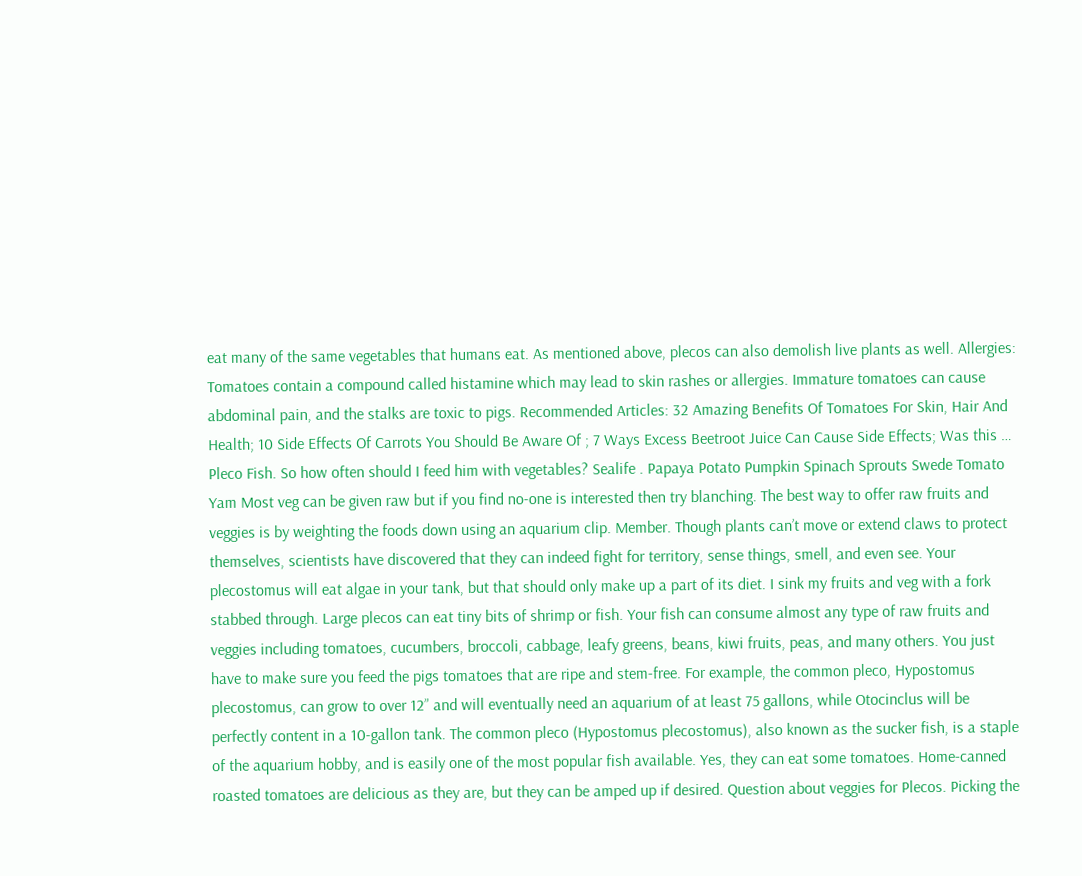eat many of the same vegetables that humans eat. As mentioned above, plecos can also demolish live plants as well. Allergies: Tomatoes contain a compound called histamine which may lead to skin rashes or allergies. Immature tomatoes can cause abdominal pain, and the stalks are toxic to pigs. Recommended Articles: 32 Amazing Benefits Of Tomatoes For Skin, Hair And Health; 10 Side Effects Of Carrots You Should Be Aware Of ; 7 Ways Excess Beetroot Juice Can Cause Side Effects; Was this … Pleco Fish. So how often should I feed him with vegetables? Sealife . Papaya Potato Pumpkin Spinach Sprouts Swede Tomato Yam Most veg can be given raw but if you find no-one is interested then try blanching. The best way to offer raw fruits and veggies is by weighting the foods down using an aquarium clip. Member. Though plants can’t move or extend claws to protect themselves, scientists have discovered that they can indeed fight for territory, sense things, smell, and even see. Your plecostomus will eat algae in your tank, but that should only make up a part of its diet. I sink my fruits and veg with a fork stabbed through. Large plecos can eat tiny bits of shrimp or fish. Your fish can consume almost any type of raw fruits and veggies including tomatoes, cucumbers, broccoli, cabbage, leafy greens, beans, kiwi fruits, peas, and many others. You just have to make sure you feed the pigs tomatoes that are ripe and stem-free. For example, the common pleco, Hypostomus plecostomus, can grow to over 12” and will eventually need an aquarium of at least 75 gallons, while Otocinclus will be perfectly content in a 10-gallon tank. The common pleco (Hypostomus plecostomus), also known as the sucker fish, is a staple of the aquarium hobby, and is easily one of the most popular fish available. Yes, they can eat some tomatoes. Home-canned roasted tomatoes are delicious as they are, but they can be amped up if desired. Question about veggies for Plecos. Picking the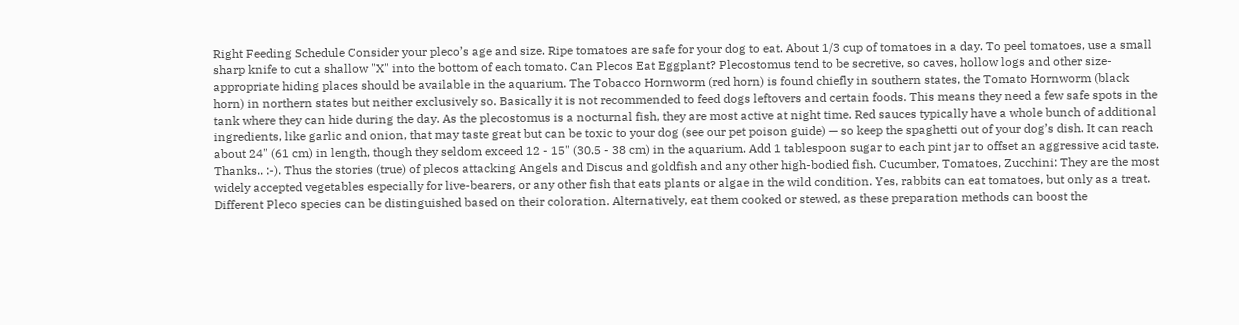Right Feeding Schedule Consider your pleco’s age and size. Ripe tomatoes are safe for your dog to eat. About 1/3 cup of tomatoes in a day. To peel tomatoes, use a small sharp knife to cut a shallow "X" into the bottom of each tomato. Can Plecos Eat Eggplant? Plecostomus tend to be secretive, so caves, hollow logs and other size-appropriate hiding places should be available in the aquarium. The Tobacco Hornworm (red horn) is found chiefly in southern states, the Tomato Hornworm (black horn) in northern states but neither exclusively so. Basically it is not recommended to feed dogs leftovers and certain foods. This means they need a few safe spots in the tank where they can hide during the day. As the plecostomus is a nocturnal fish, they are most active at night time. Red sauces typically have a whole bunch of additional ingredients, like garlic and onion, that may taste great but can be toxic to your dog (see our pet poison guide) — so keep the spaghetti out of your dog’s dish. It can reach about 24" (61 cm) in length, though they seldom exceed 12 - 15" (30.5 - 38 cm) in the aquarium. Add 1 tablespoon sugar to each pint jar to offset an aggressive acid taste. Thanks.. :-). Thus the stories (true) of plecos attacking Angels and Discus and goldfish and any other high-bodied fish. Cucumber, Tomatoes, Zucchini: They are the most widely accepted vegetables especially for live-bearers, or any other fish that eats plants or algae in the wild condition. Yes, rabbits can eat tomatoes, but only as a treat. Different Pleco species can be distinguished based on their coloration. Alternatively, eat them cooked or stewed, as these preparation methods can boost the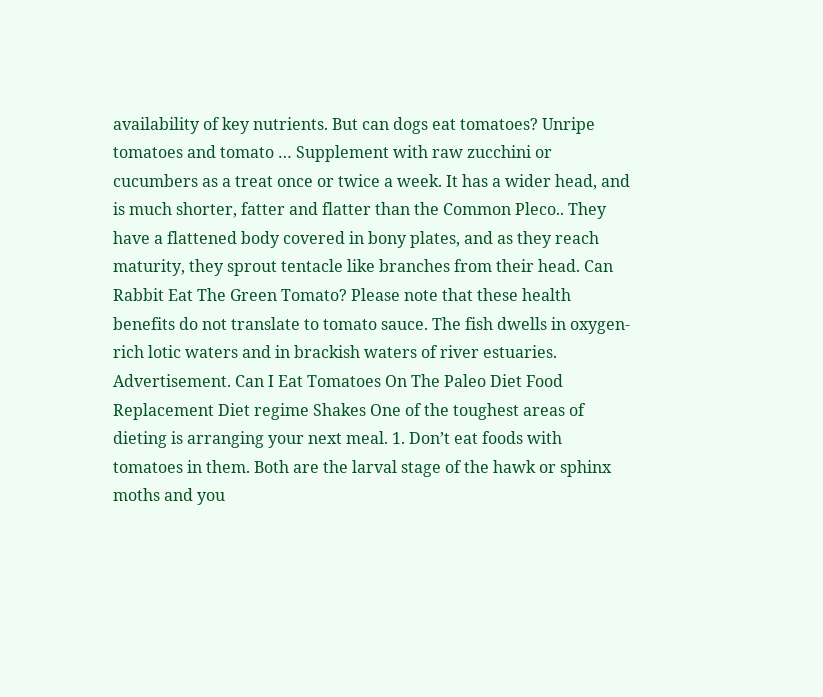availability of key nutrients. But can dogs eat tomatoes? Unripe tomatoes and tomato … Supplement with raw zucchini or cucumbers as a treat once or twice a week. It has a wider head, and is much shorter, fatter and flatter than the Common Pleco.. They have a flattened body covered in bony plates, and as they reach maturity, they sprout tentacle like branches from their head. Can Rabbit Eat The Green Tomato? Please note that these health benefits do not translate to tomato sauce. The fish dwells in oxygen-rich lotic waters and in brackish waters of river estuaries. Advertisement. Can I Eat Tomatoes On The Paleo Diet Food Replacement Diet regime Shakes One of the toughest areas of dieting is arranging your next meal. 1. Don’t eat foods with tomatoes in them. Both are the larval stage of the hawk or sphinx moths and you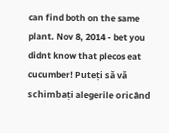can find both on the same plant. Nov 8, 2014 - bet you didnt know that plecos eat cucumber! Puteți să vă schimbați alegerile oricând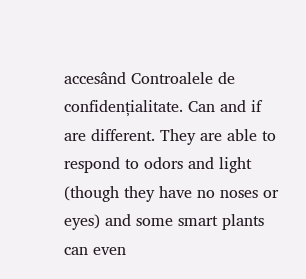accesând Controalele de confidențialitate. Can and if are different. They are able to respond to odors and light (though they have no noses or eyes) and some smart plants can even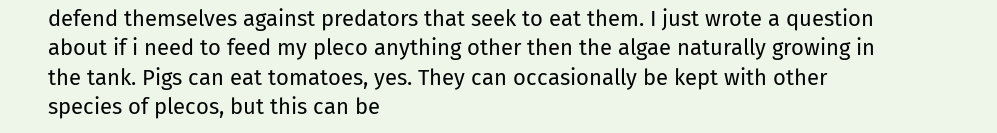defend themselves against predators that seek to eat them. I just wrote a question about if i need to feed my pleco anything other then the algae naturally growing in the tank. Pigs can eat tomatoes, yes. They can occasionally be kept with other species of plecos, but this can be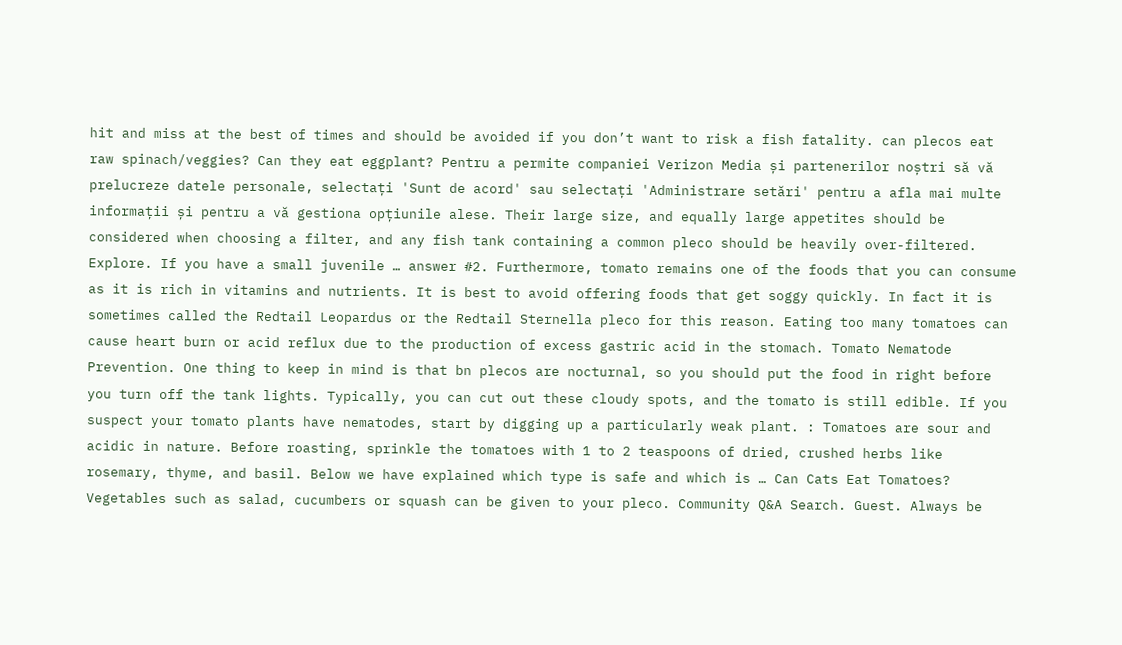hit and miss at the best of times and should be avoided if you don’t want to risk a fish fatality. can plecos eat raw spinach/veggies? Can they eat eggplant? Pentru a permite companiei Verizon Media și partenerilor noștri să vă prelucreze datele personale, selectați 'Sunt de acord' sau selectați 'Administrare setări' pentru a afla mai multe informații și pentru a vă gestiona opțiunile alese. Their large size, and equally large appetites should be considered when choosing a filter, and any fish tank containing a common pleco should be heavily over-filtered. Explore. If you have a small juvenile … answer #2. Furthermore, tomato remains one of the foods that you can consume as it is rich in vitamins and nutrients. It is best to avoid offering foods that get soggy quickly. In fact it is sometimes called the Redtail Leopardus or the Redtail Sternella pleco for this reason. Eating too many tomatoes can cause heart burn or acid reflux due to the production of excess gastric acid in the stomach. Tomato Nematode Prevention. One thing to keep in mind is that bn plecos are nocturnal, so you should put the food in right before you turn off the tank lights. Typically, you can cut out these cloudy spots, and the tomato is still edible. If you suspect your tomato plants have nematodes, start by digging up a particularly weak plant. : Tomatoes are sour and acidic in nature. Before roasting, sprinkle the tomatoes with 1 to 2 teaspoons of dried, crushed herbs like rosemary, thyme, and basil. Below we have explained which type is safe and which is … Can Cats Eat Tomatoes? Vegetables such as salad, cucumbers or squash can be given to your pleco. Community Q&A Search. Guest. Always be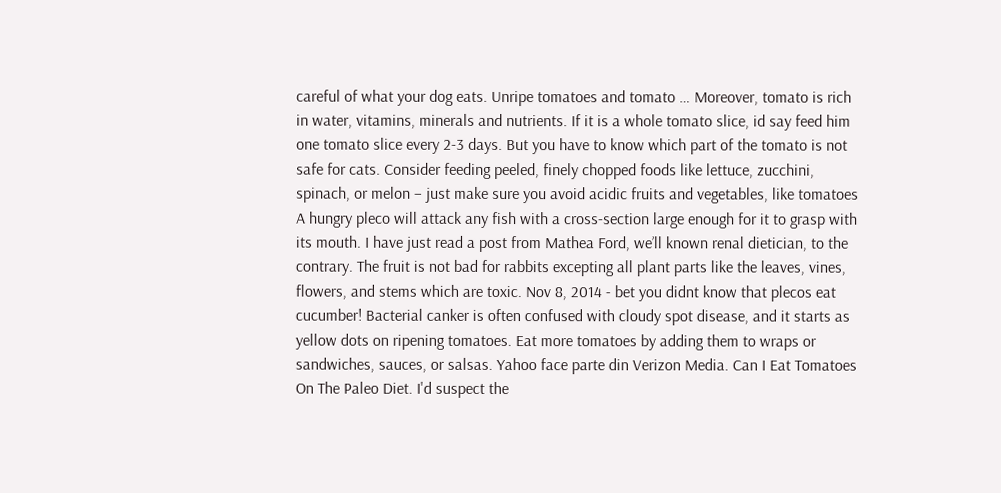careful of what your dog eats. Unripe tomatoes and tomato … Moreover, tomato is rich in water, vitamins, minerals and nutrients. If it is a whole tomato slice, id say feed him one tomato slice every 2-3 days. But you have to know which part of the tomato is not safe for cats. Consider feeding peeled, finely chopped foods like lettuce, zucchini, spinach, or melon – just make sure you avoid acidic fruits and vegetables, like tomatoes A hungry pleco will attack any fish with a cross-section large enough for it to grasp with its mouth. I have just read a post from Mathea Ford, we’ll known renal dietician, to the contrary. The fruit is not bad for rabbits excepting all plant parts like the leaves, vines, flowers, and stems which are toxic. Nov 8, 2014 - bet you didnt know that plecos eat cucumber! Bacterial canker is often confused with cloudy spot disease, and it starts as yellow dots on ripening tomatoes. Eat more tomatoes by adding them to wraps or sandwiches, sauces, or salsas. Yahoo face parte din Verizon Media. Can I Eat Tomatoes On The Paleo Diet. I'd suspect the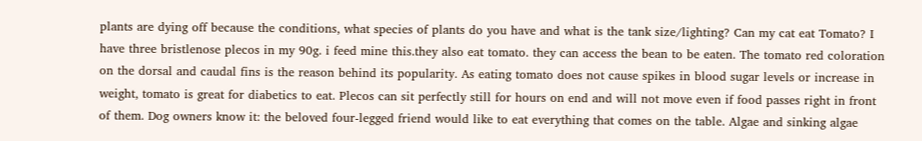plants are dying off because the conditions, what species of plants do you have and what is the tank size/lighting? Can my cat eat Tomato? I have three bristlenose plecos in my 90g. i feed mine this.they also eat tomato. they can access the bean to be eaten. The tomato red coloration on the dorsal and caudal fins is the reason behind its popularity. As eating tomato does not cause spikes in blood sugar levels or increase in weight, tomato is great for diabetics to eat. Plecos can sit perfectly still for hours on end and will not move even if food passes right in front of them. Dog owners know it: the beloved four-legged friend would like to eat everything that comes on the table. Algae and sinking algae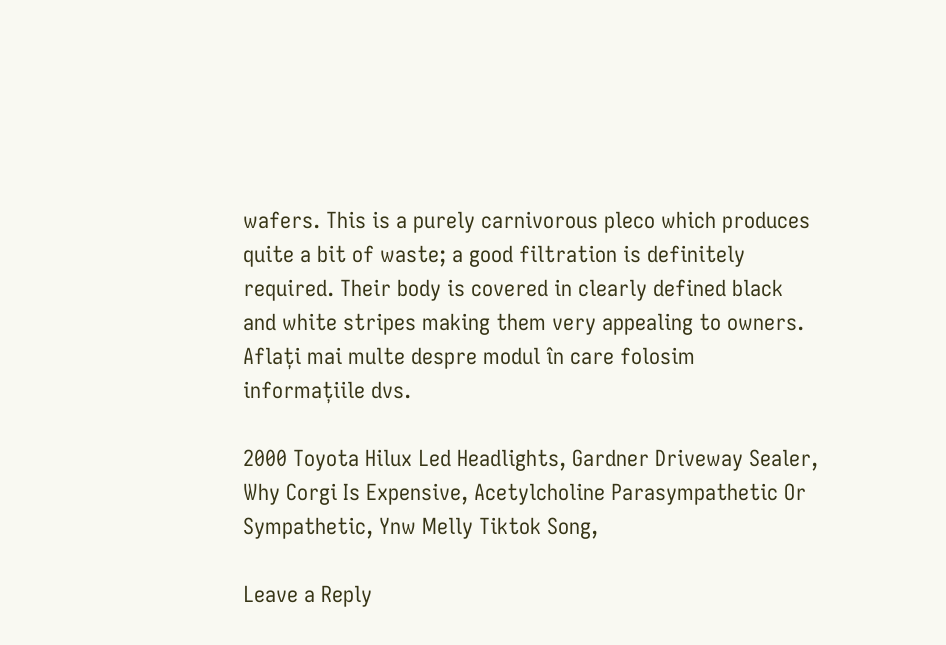wafers. This is a purely carnivorous pleco which produces quite a bit of waste; a good filtration is definitely required. Their body is covered in clearly defined black and white stripes making them very appealing to owners. Aflați mai multe despre modul în care folosim informațiile dvs.

2000 Toyota Hilux Led Headlights, Gardner Driveway Sealer, Why Corgi Is Expensive, Acetylcholine Parasympathetic Or Sympathetic, Ynw Melly Tiktok Song,

Leave a Reply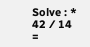Solve : *
42 ⁄ 14 =